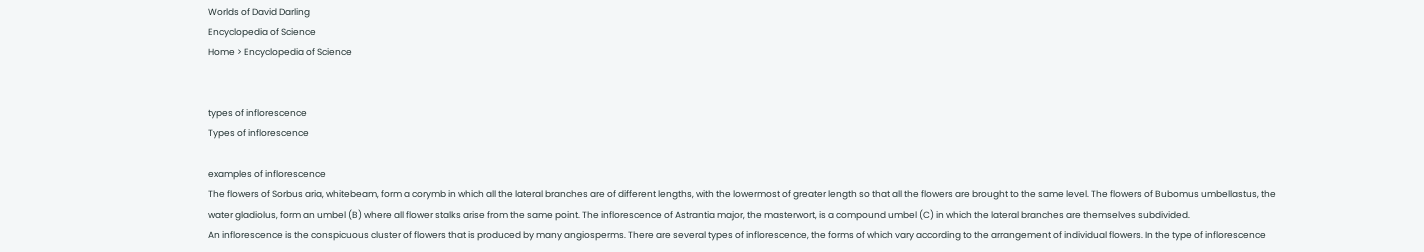Worlds of David Darling
Encyclopedia of Science
Home > Encyclopedia of Science


types of inflorescence
Types of inflorescence

examples of inflorescence
The flowers of Sorbus aria, whitebeam, form a corymb in which all the lateral branches are of different lengths, with the lowermost of greater length so that all the flowers are brought to the same level. The flowers of Bubomus umbellastus, the water gladiolus, form an umbel (B) where all flower stalks arise from the same point. The inflorescence of Astrantia major, the masterwort, is a compound umbel (C) in which the lateral branches are themselves subdivided.
An inflorescence is the conspicuous cluster of flowers that is produced by many angiosperms. There are several types of inflorescence, the forms of which vary according to the arrangement of individual flowers. In the type of inflorescence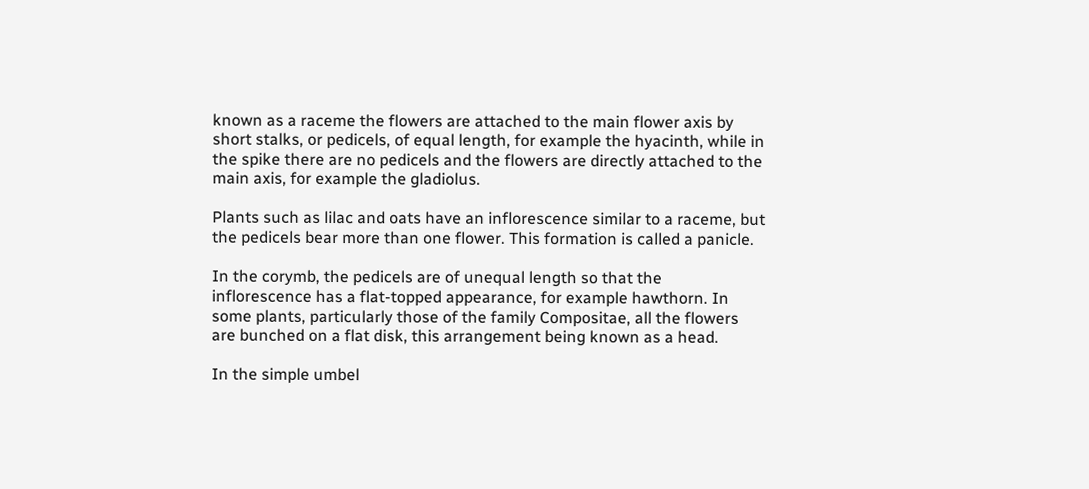known as a raceme the flowers are attached to the main flower axis by short stalks, or pedicels, of equal length, for example the hyacinth, while in the spike there are no pedicels and the flowers are directly attached to the main axis, for example the gladiolus.

Plants such as lilac and oats have an inflorescence similar to a raceme, but the pedicels bear more than one flower. This formation is called a panicle.

In the corymb, the pedicels are of unequal length so that the inflorescence has a flat-topped appearance, for example hawthorn. In some plants, particularly those of the family Compositae, all the flowers are bunched on a flat disk, this arrangement being known as a head.

In the simple umbel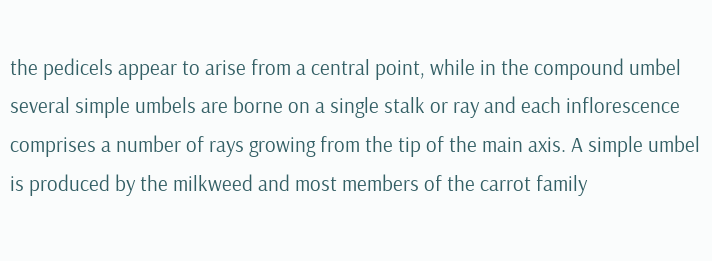the pedicels appear to arise from a central point, while in the compound umbel several simple umbels are borne on a single stalk or ray and each inflorescence comprises a number of rays growing from the tip of the main axis. A simple umbel is produced by the milkweed and most members of the carrot family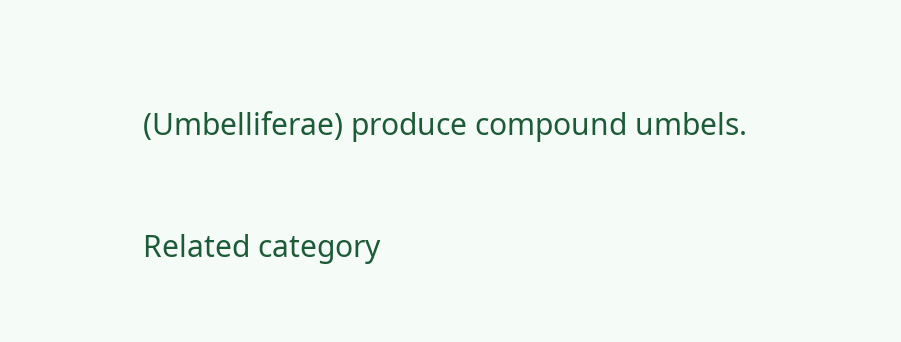(Umbelliferae) produce compound umbels.

Related category